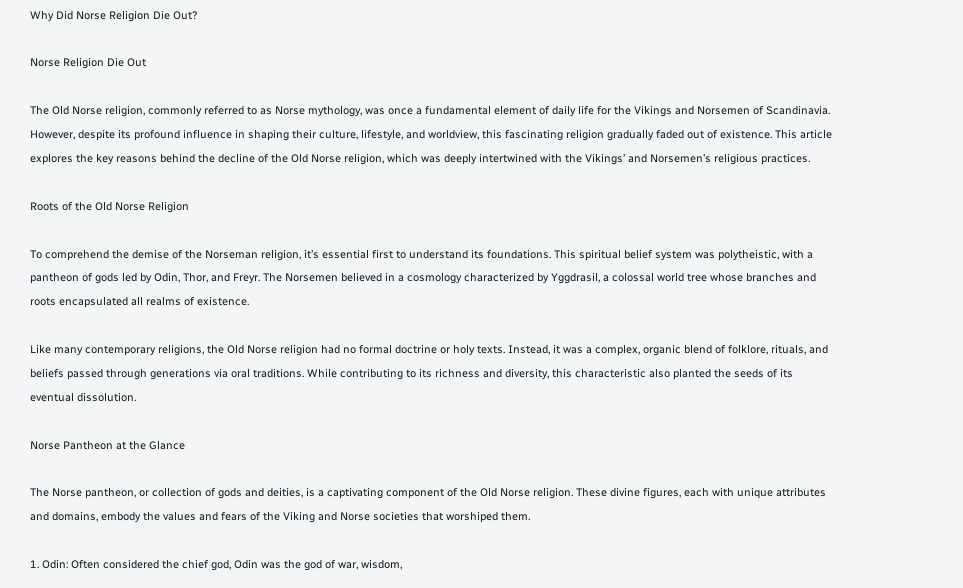Why Did Norse Religion Die Out?

Norse Religion Die Out

The Old Norse religion, commonly referred to as Norse mythology, was once a fundamental element of daily life for the Vikings and Norsemen of Scandinavia. However, despite its profound influence in shaping their culture, lifestyle, and worldview, this fascinating religion gradually faded out of existence. This article explores the key reasons behind the decline of the Old Norse religion, which was deeply intertwined with the Vikings’ and Norsemen’s religious practices.

Roots of the Old Norse Religion

To comprehend the demise of the Norseman religion, it’s essential first to understand its foundations. This spiritual belief system was polytheistic, with a pantheon of gods led by Odin, Thor, and Freyr. The Norsemen believed in a cosmology characterized by Yggdrasil, a colossal world tree whose branches and roots encapsulated all realms of existence.

Like many contemporary religions, the Old Norse religion had no formal doctrine or holy texts. Instead, it was a complex, organic blend of folklore, rituals, and beliefs passed through generations via oral traditions. While contributing to its richness and diversity, this characteristic also planted the seeds of its eventual dissolution.

Norse Pantheon at the Glance

The Norse pantheon, or collection of gods and deities, is a captivating component of the Old Norse religion. These divine figures, each with unique attributes and domains, embody the values and fears of the Viking and Norse societies that worshiped them.

1. Odin: Often considered the chief god, Odin was the god of war, wisdom,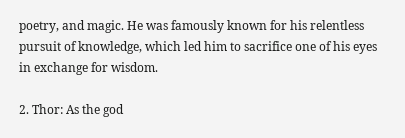poetry, and magic. He was famously known for his relentless pursuit of knowledge, which led him to sacrifice one of his eyes in exchange for wisdom.

2. Thor: As the god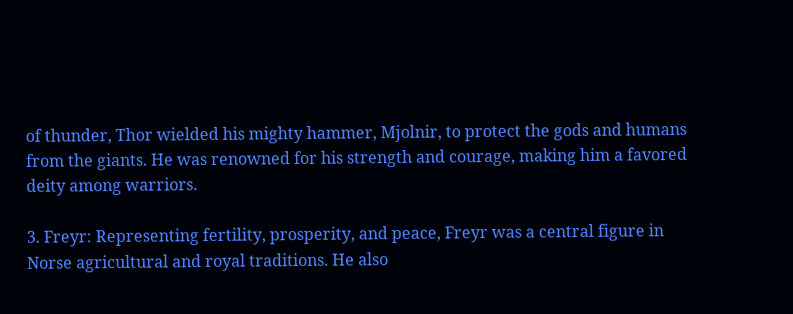of thunder, Thor wielded his mighty hammer, Mjolnir, to protect the gods and humans from the giants. He was renowned for his strength and courage, making him a favored deity among warriors.

3. Freyr: Representing fertility, prosperity, and peace, Freyr was a central figure in Norse agricultural and royal traditions. He also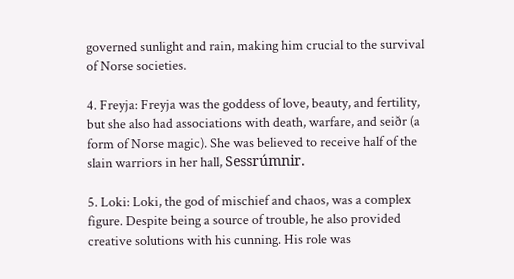governed sunlight and rain, making him crucial to the survival of Norse societies.

4. Freyja: Freyja was the goddess of love, beauty, and fertility, but she also had associations with death, warfare, and seiðr (a form of Norse magic). She was believed to receive half of the slain warriors in her hall, Sessrúmnir.

5. Loki: Loki, the god of mischief and chaos, was a complex figure. Despite being a source of trouble, he also provided creative solutions with his cunning. His role was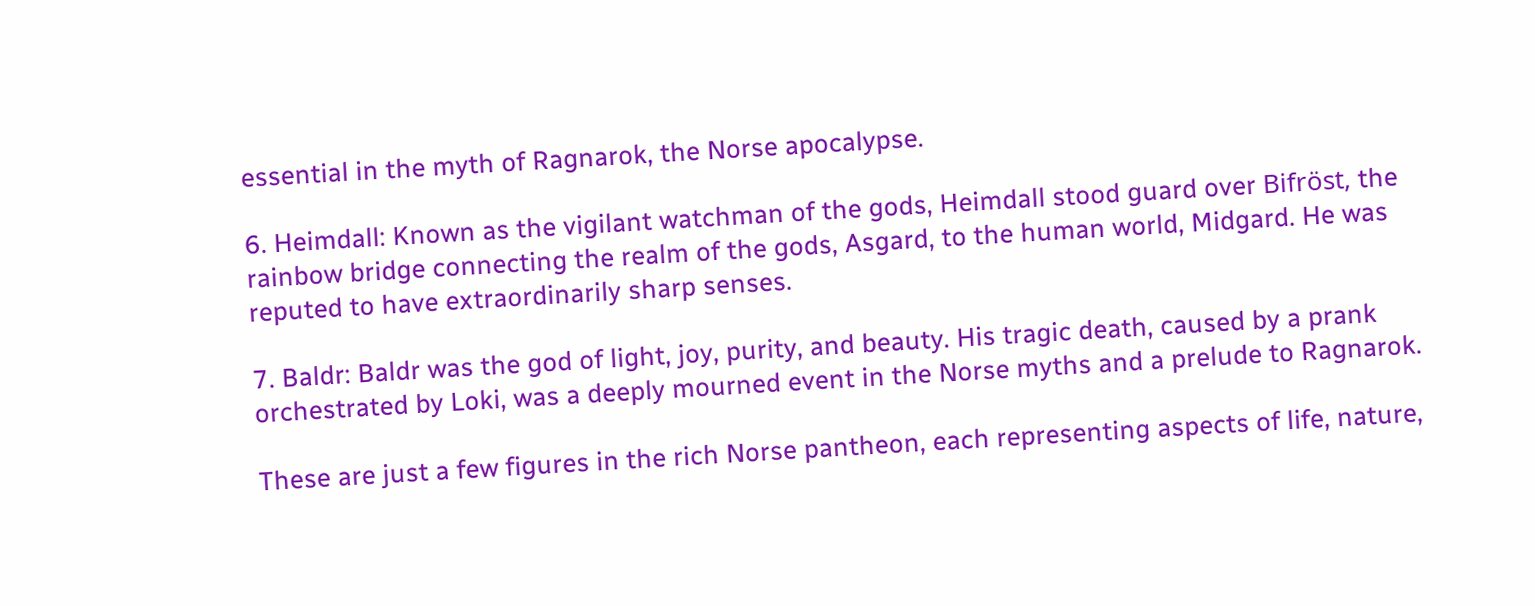essential in the myth of Ragnarok, the Norse apocalypse.

6. Heimdall: Known as the vigilant watchman of the gods, Heimdall stood guard over Bifröst, the rainbow bridge connecting the realm of the gods, Asgard, to the human world, Midgard. He was reputed to have extraordinarily sharp senses.

7. Baldr: Baldr was the god of light, joy, purity, and beauty. His tragic death, caused by a prank orchestrated by Loki, was a deeply mourned event in the Norse myths and a prelude to Ragnarok.

These are just a few figures in the rich Norse pantheon, each representing aspects of life, nature,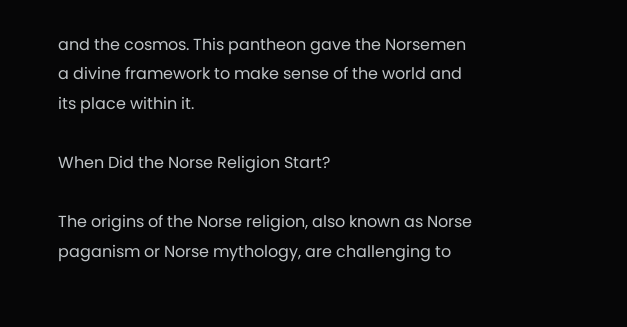and the cosmos. This pantheon gave the Norsemen a divine framework to make sense of the world and its place within it.

When Did the Norse Religion Start?

The origins of the Norse religion, also known as Norse paganism or Norse mythology, are challenging to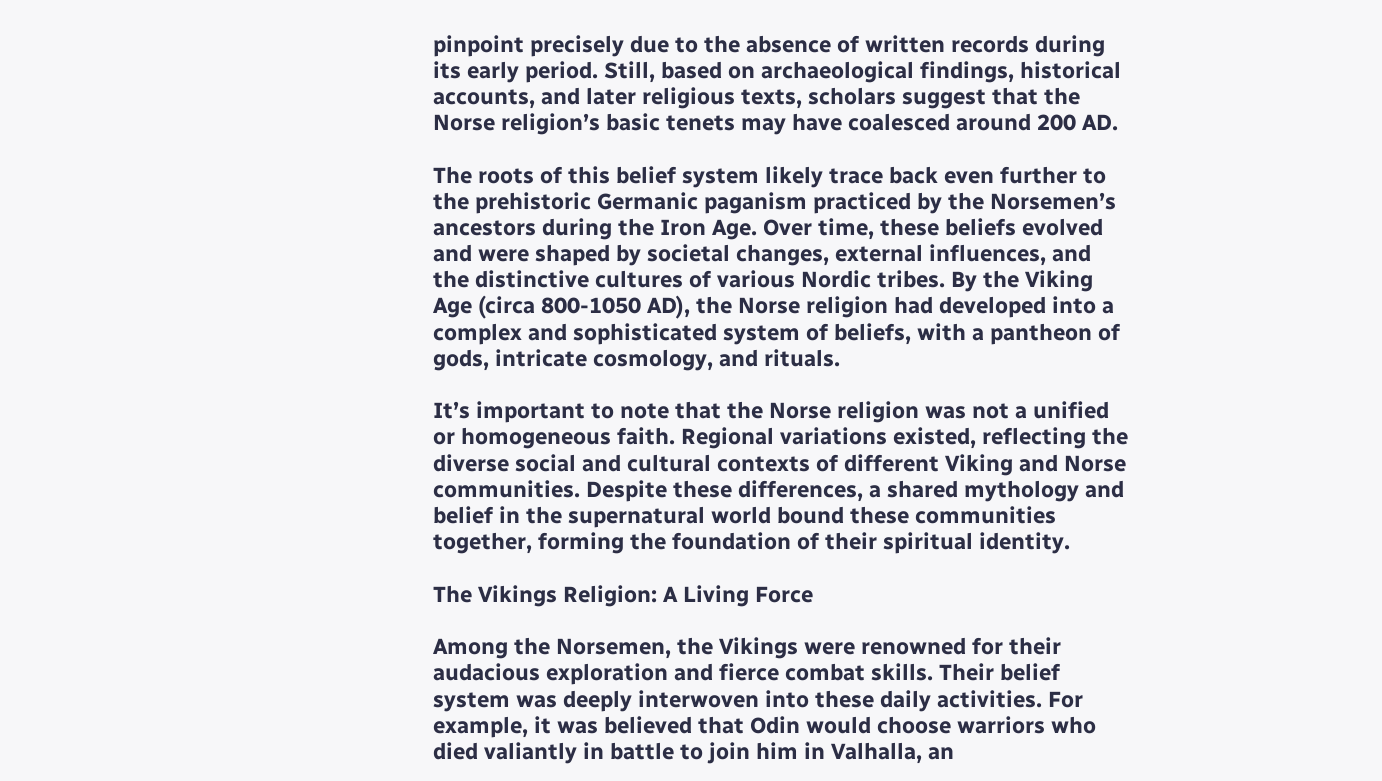pinpoint precisely due to the absence of written records during its early period. Still, based on archaeological findings, historical accounts, and later religious texts, scholars suggest that the Norse religion’s basic tenets may have coalesced around 200 AD.

The roots of this belief system likely trace back even further to the prehistoric Germanic paganism practiced by the Norsemen’s ancestors during the Iron Age. Over time, these beliefs evolved and were shaped by societal changes, external influences, and the distinctive cultures of various Nordic tribes. By the Viking Age (circa 800-1050 AD), the Norse religion had developed into a complex and sophisticated system of beliefs, with a pantheon of gods, intricate cosmology, and rituals.

It’s important to note that the Norse religion was not a unified or homogeneous faith. Regional variations existed, reflecting the diverse social and cultural contexts of different Viking and Norse communities. Despite these differences, a shared mythology and belief in the supernatural world bound these communities together, forming the foundation of their spiritual identity.

The Vikings Religion: A Living Force

Among the Norsemen, the Vikings were renowned for their audacious exploration and fierce combat skills. Their belief system was deeply interwoven into these daily activities. For example, it was believed that Odin would choose warriors who died valiantly in battle to join him in Valhalla, an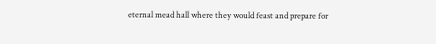eternal mead hall where they would feast and prepare for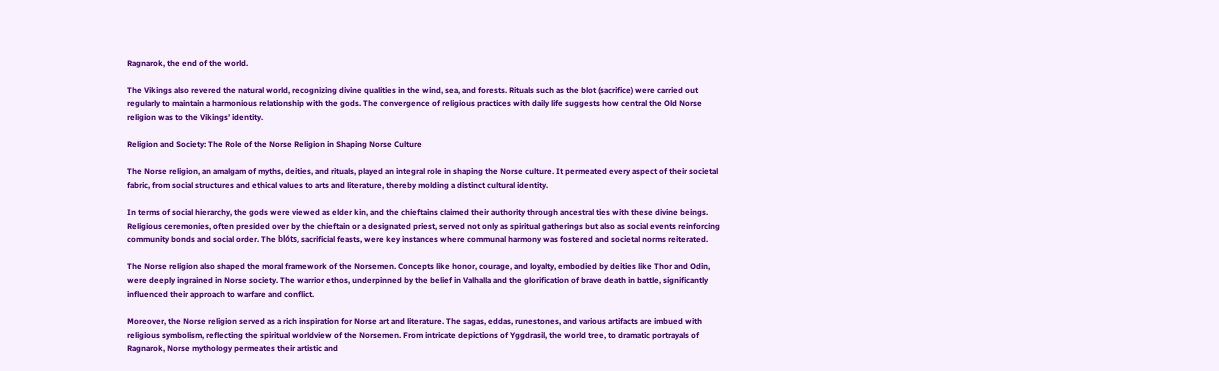Ragnarok, the end of the world.

The Vikings also revered the natural world, recognizing divine qualities in the wind, sea, and forests. Rituals such as the blot (sacrifice) were carried out regularly to maintain a harmonious relationship with the gods. The convergence of religious practices with daily life suggests how central the Old Norse religion was to the Vikings’ identity.

Religion and Society: The Role of the Norse Religion in Shaping Norse Culture

The Norse religion, an amalgam of myths, deities, and rituals, played an integral role in shaping the Norse culture. It permeated every aspect of their societal fabric, from social structures and ethical values to arts and literature, thereby molding a distinct cultural identity.

In terms of social hierarchy, the gods were viewed as elder kin, and the chieftains claimed their authority through ancestral ties with these divine beings. Religious ceremonies, often presided over by the chieftain or a designated priest, served not only as spiritual gatherings but also as social events reinforcing community bonds and social order. The blóts, sacrificial feasts, were key instances where communal harmony was fostered and societal norms reiterated.

The Norse religion also shaped the moral framework of the Norsemen. Concepts like honor, courage, and loyalty, embodied by deities like Thor and Odin, were deeply ingrained in Norse society. The warrior ethos, underpinned by the belief in Valhalla and the glorification of brave death in battle, significantly influenced their approach to warfare and conflict.

Moreover, the Norse religion served as a rich inspiration for Norse art and literature. The sagas, eddas, runestones, and various artifacts are imbued with religious symbolism, reflecting the spiritual worldview of the Norsemen. From intricate depictions of Yggdrasil, the world tree, to dramatic portrayals of Ragnarok, Norse mythology permeates their artistic and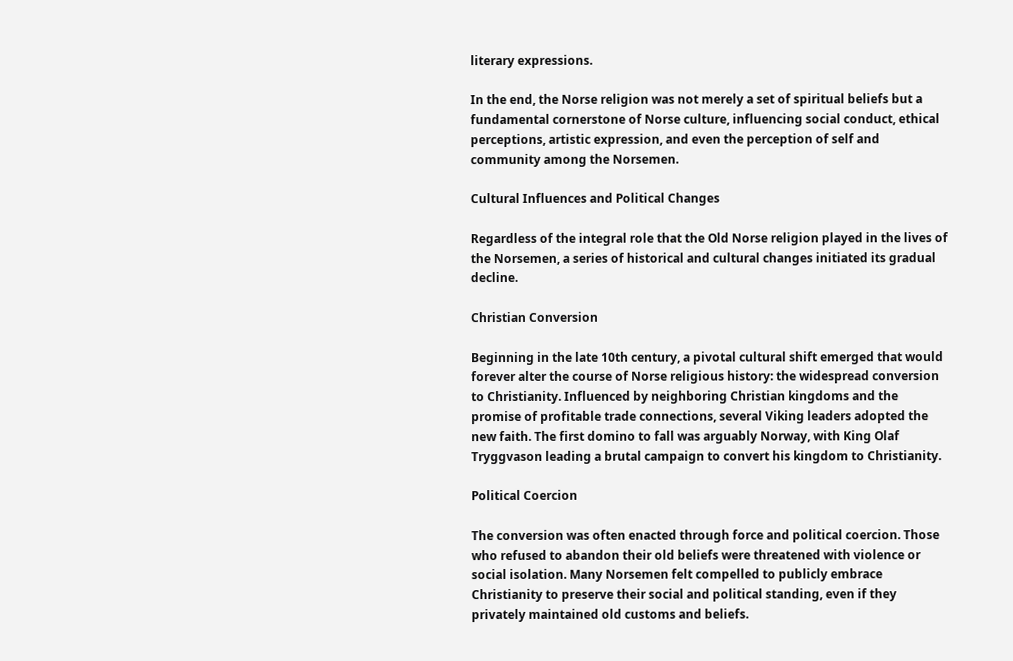literary expressions.

In the end, the Norse religion was not merely a set of spiritual beliefs but a fundamental cornerstone of Norse culture, influencing social conduct, ethical perceptions, artistic expression, and even the perception of self and community among the Norsemen.

Cultural Influences and Political Changes

Regardless of the integral role that the Old Norse religion played in the lives of the Norsemen, a series of historical and cultural changes initiated its gradual decline.

Christian Conversion

Beginning in the late 10th century, a pivotal cultural shift emerged that would forever alter the course of Norse religious history: the widespread conversion to Christianity. Influenced by neighboring Christian kingdoms and the promise of profitable trade connections, several Viking leaders adopted the new faith. The first domino to fall was arguably Norway, with King Olaf Tryggvason leading a brutal campaign to convert his kingdom to Christianity.

Political Coercion

The conversion was often enacted through force and political coercion. Those who refused to abandon their old beliefs were threatened with violence or social isolation. Many Norsemen felt compelled to publicly embrace Christianity to preserve their social and political standing, even if they privately maintained old customs and beliefs.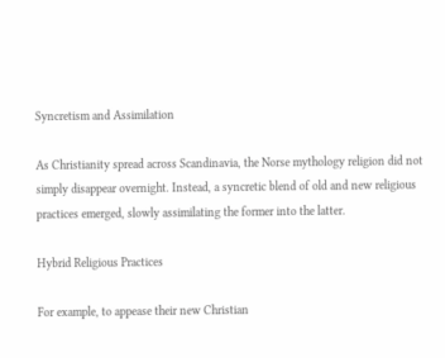Syncretism and Assimilation

As Christianity spread across Scandinavia, the Norse mythology religion did not simply disappear overnight. Instead, a syncretic blend of old and new religious practices emerged, slowly assimilating the former into the latter.

Hybrid Religious Practices

For example, to appease their new Christian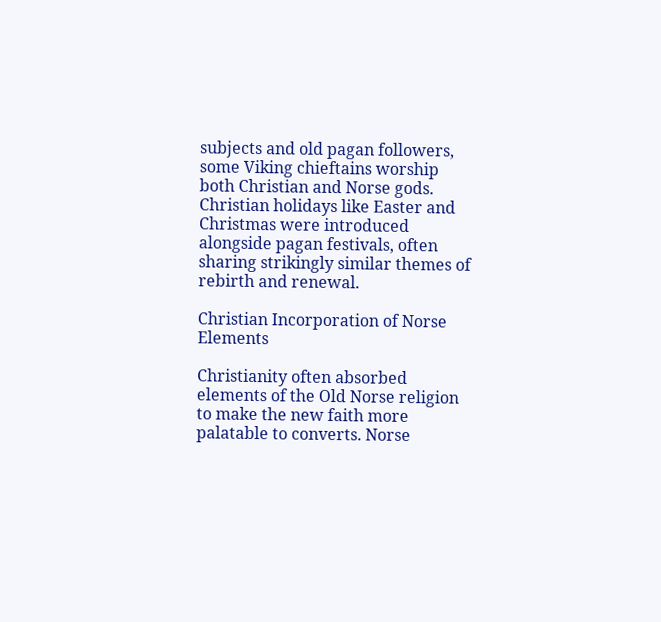subjects and old pagan followers, some Viking chieftains worship both Christian and Norse gods. Christian holidays like Easter and Christmas were introduced alongside pagan festivals, often sharing strikingly similar themes of rebirth and renewal.

Christian Incorporation of Norse Elements

Christianity often absorbed elements of the Old Norse religion to make the new faith more palatable to converts. Norse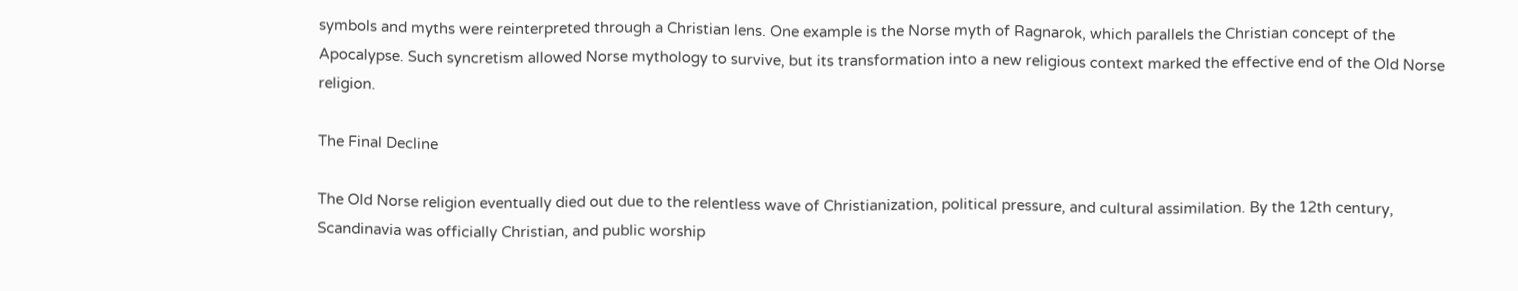symbols and myths were reinterpreted through a Christian lens. One example is the Norse myth of Ragnarok, which parallels the Christian concept of the Apocalypse. Such syncretism allowed Norse mythology to survive, but its transformation into a new religious context marked the effective end of the Old Norse religion.

The Final Decline

The Old Norse religion eventually died out due to the relentless wave of Christianization, political pressure, and cultural assimilation. By the 12th century, Scandinavia was officially Christian, and public worship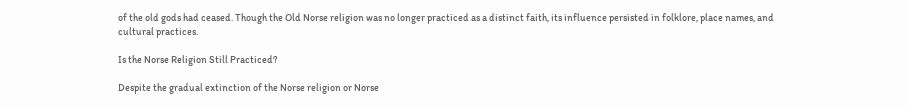of the old gods had ceased. Though the Old Norse religion was no longer practiced as a distinct faith, its influence persisted in folklore, place names, and cultural practices.

Is the Norse Religion Still Practiced?

Despite the gradual extinction of the Norse religion or Norse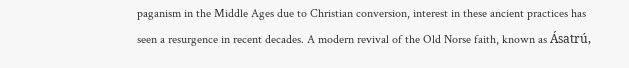paganism in the Middle Ages due to Christian conversion, interest in these ancient practices has seen a resurgence in recent decades. A modern revival of the Old Norse faith, known as Ásatrú,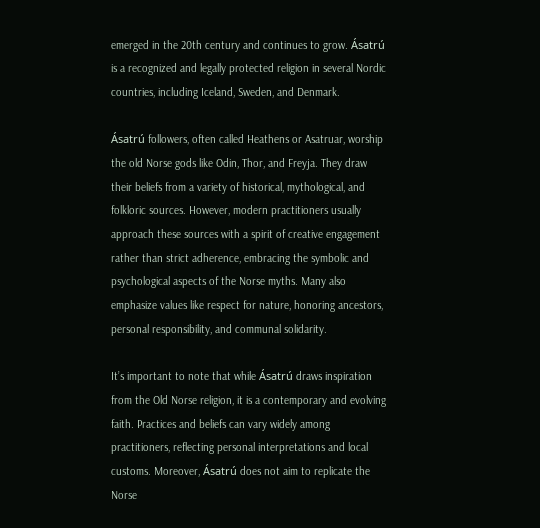emerged in the 20th century and continues to grow. Ásatrú is a recognized and legally protected religion in several Nordic countries, including Iceland, Sweden, and Denmark.

Ásatrú followers, often called Heathens or Asatruar, worship the old Norse gods like Odin, Thor, and Freyja. They draw their beliefs from a variety of historical, mythological, and folkloric sources. However, modern practitioners usually approach these sources with a spirit of creative engagement rather than strict adherence, embracing the symbolic and psychological aspects of the Norse myths. Many also emphasize values like respect for nature, honoring ancestors, personal responsibility, and communal solidarity.

It’s important to note that while Ásatrú draws inspiration from the Old Norse religion, it is a contemporary and evolving faith. Practices and beliefs can vary widely among practitioners, reflecting personal interpretations and local customs. Moreover, Ásatrú does not aim to replicate the Norse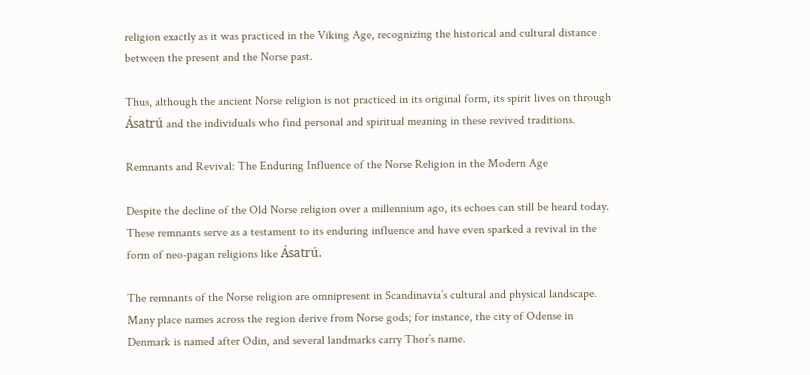religion exactly as it was practiced in the Viking Age, recognizing the historical and cultural distance between the present and the Norse past.

Thus, although the ancient Norse religion is not practiced in its original form, its spirit lives on through Ásatrú and the individuals who find personal and spiritual meaning in these revived traditions.

Remnants and Revival: The Enduring Influence of the Norse Religion in the Modern Age

Despite the decline of the Old Norse religion over a millennium ago, its echoes can still be heard today. These remnants serve as a testament to its enduring influence and have even sparked a revival in the form of neo-pagan religions like Ásatrú.

The remnants of the Norse religion are omnipresent in Scandinavia’s cultural and physical landscape. Many place names across the region derive from Norse gods; for instance, the city of Odense in Denmark is named after Odin, and several landmarks carry Thor’s name.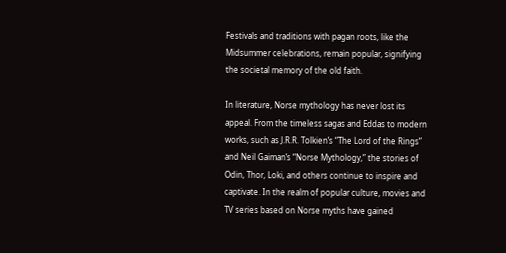Festivals and traditions with pagan roots, like the Midsummer celebrations, remain popular, signifying the societal memory of the old faith.

In literature, Norse mythology has never lost its appeal. From the timeless sagas and Eddas to modern works, such as J.R.R. Tolkien’s “The Lord of the Rings” and Neil Gaiman’s “Norse Mythology,” the stories of Odin, Thor, Loki, and others continue to inspire and captivate. In the realm of popular culture, movies and TV series based on Norse myths have gained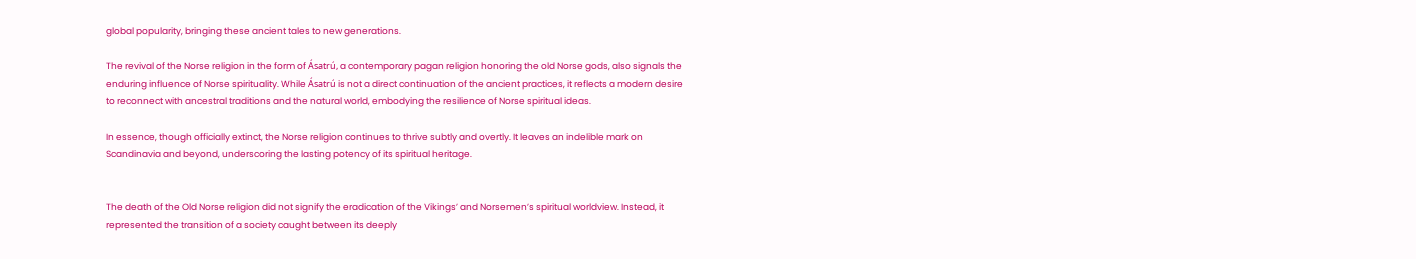global popularity, bringing these ancient tales to new generations.

The revival of the Norse religion in the form of Ásatrú, a contemporary pagan religion honoring the old Norse gods, also signals the enduring influence of Norse spirituality. While Ásatrú is not a direct continuation of the ancient practices, it reflects a modern desire to reconnect with ancestral traditions and the natural world, embodying the resilience of Norse spiritual ideas.

In essence, though officially extinct, the Norse religion continues to thrive subtly and overtly. It leaves an indelible mark on Scandinavia and beyond, underscoring the lasting potency of its spiritual heritage.


The death of the Old Norse religion did not signify the eradication of the Vikings’ and Norsemen’s spiritual worldview. Instead, it represented the transition of a society caught between its deeply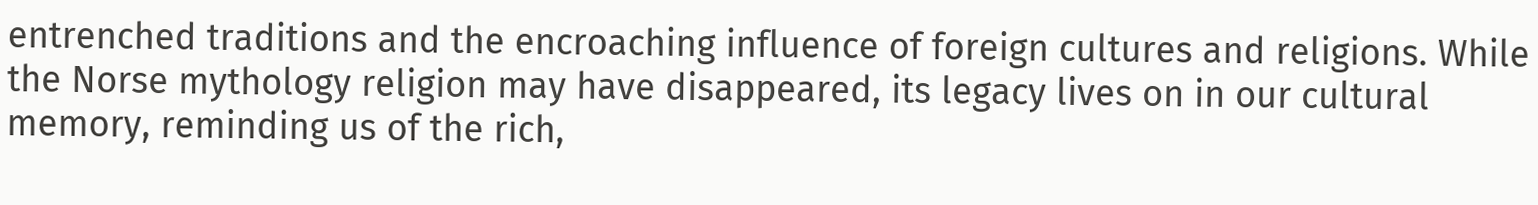entrenched traditions and the encroaching influence of foreign cultures and religions. While the Norse mythology religion may have disappeared, its legacy lives on in our cultural memory, reminding us of the rich,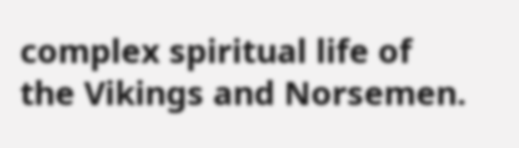complex spiritual life of the Vikings and Norsemen.